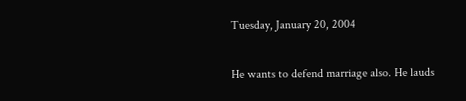Tuesday, January 20, 2004

He wants to defend marriage also. He lauds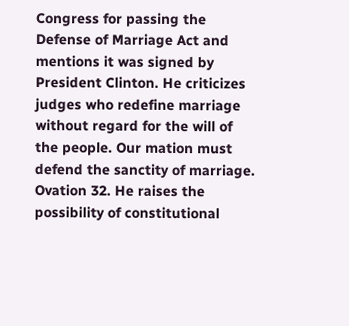Congress for passing the Defense of Marriage Act and mentions it was signed by President Clinton. He criticizes judges who redefine marriage without regard for the will of the people. Our mation must defend the sanctity of marriage. Ovation 32. He raises the possibility of constitutional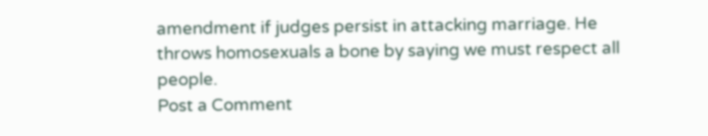amendment if judges persist in attacking marriage. He throws homosexuals a bone by saying we must respect all people.
Post a Comment